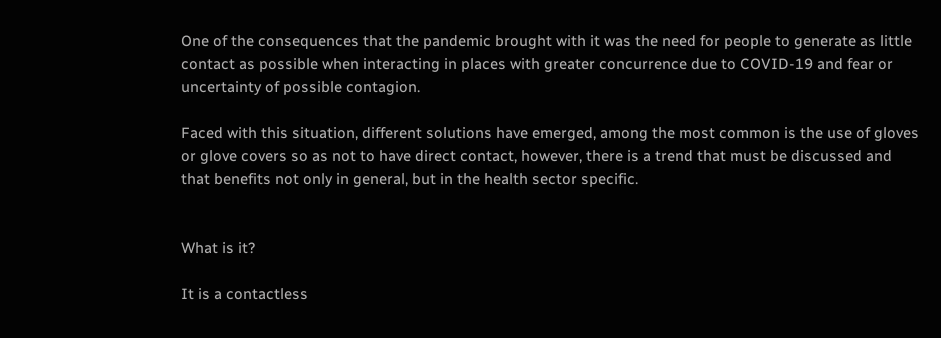One of the consequences that the pandemic brought with it was the need for people to generate as little contact as possible when interacting in places with greater concurrence due to COVID-19 and fear or uncertainty of possible contagion.

Faced with this situation, different solutions have emerged, among the most common is the use of gloves or glove covers so as not to have direct contact, however, there is a trend that must be discussed and that benefits not only in general, but in the health sector specific.


What is it?

It is a contactless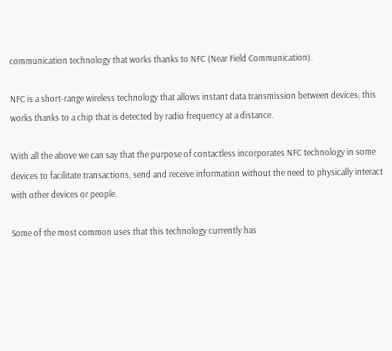communication technology that works thanks to NFC (Near Field Communication).

NFC is a short-range wireless technology that allows instant data transmission between devices, this works thanks to a chip that is detected by radio frequency at a distance.

With all the above we can say that the purpose of contactless incorporates NFC technology in some devices to facilitate transactions, send and receive information without the need to physically interact with other devices or people.

Some of the most common uses that this technology currently has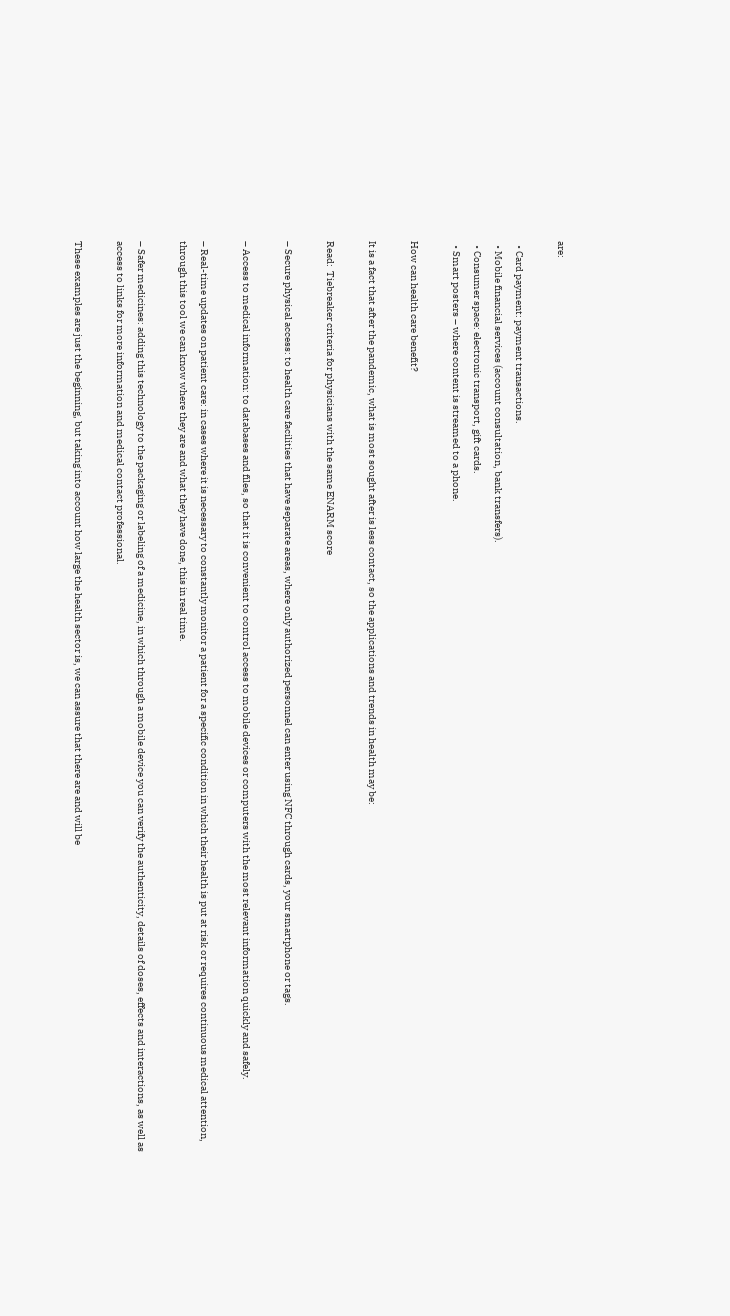are:

  • Card payment: payment transactions.
  • Mobile financial services (account consultation, bank transfers).
  • Consumer space: electronic transport, gift cards.
  • Smart posters – where content is streamed to a phone.

How can health care benefit?

It is a fact that after the pandemic, what is most sought after is less contact, so the applications and trends in health may be:

Read:  Tiebreaker criteria for physicians with the same ENARM score

– Secure physical access: to health care facilities that have separate areas, where only authorized personnel can enter using NFC through cards, your smartphone or tags.

– Access to medical information: to databases and files, so that it is convenient to control access to mobile devices or computers with the most relevant information quickly and safely.

– Real-time updates on patient care: in cases where it is necessary to constantly monitor a patient for a specific condition in which their health is put at risk or requires continuous medical attention, through this tool we can know where they are and what they have done, this in real time.

– Safer medicines: adding this technology to the packaging or labeling of a medicine, in which through a mobile device you can verify the authenticity, details of doses, effects and interactions, as well as access to links for more information and medical contact professional.

These examples are just the beginning, but taking into account how large the health sector is, we can assure that there are and will be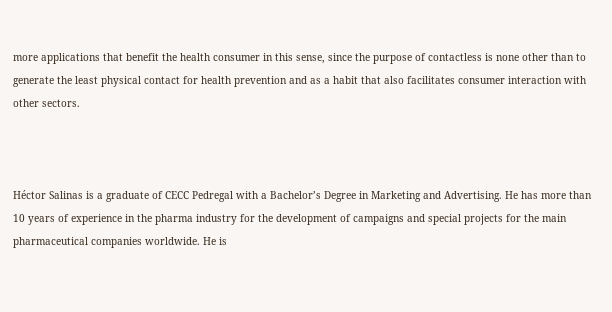more applications that benefit the health consumer in this sense, since the purpose of contactless is none other than to generate the least physical contact for health prevention and as a habit that also facilitates consumer interaction with other sectors.



Héctor Salinas is a graduate of CECC Pedregal with a Bachelor’s Degree in Marketing and Advertising. He has more than 10 years of experience in the pharma industry for the development of campaigns and special projects for the main pharmaceutical companies worldwide. He is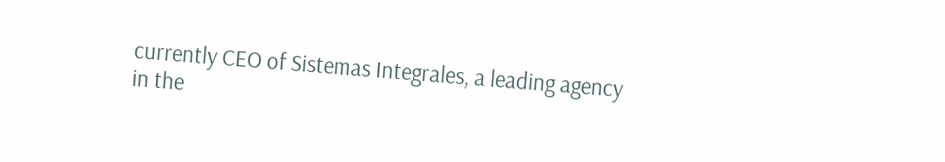currently CEO of Sistemas Integrales, a leading agency in the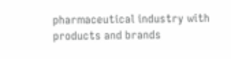pharmaceutical industry with products and brands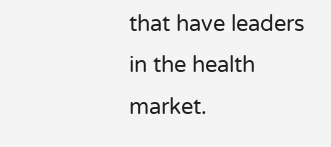that have leaders in the health market.